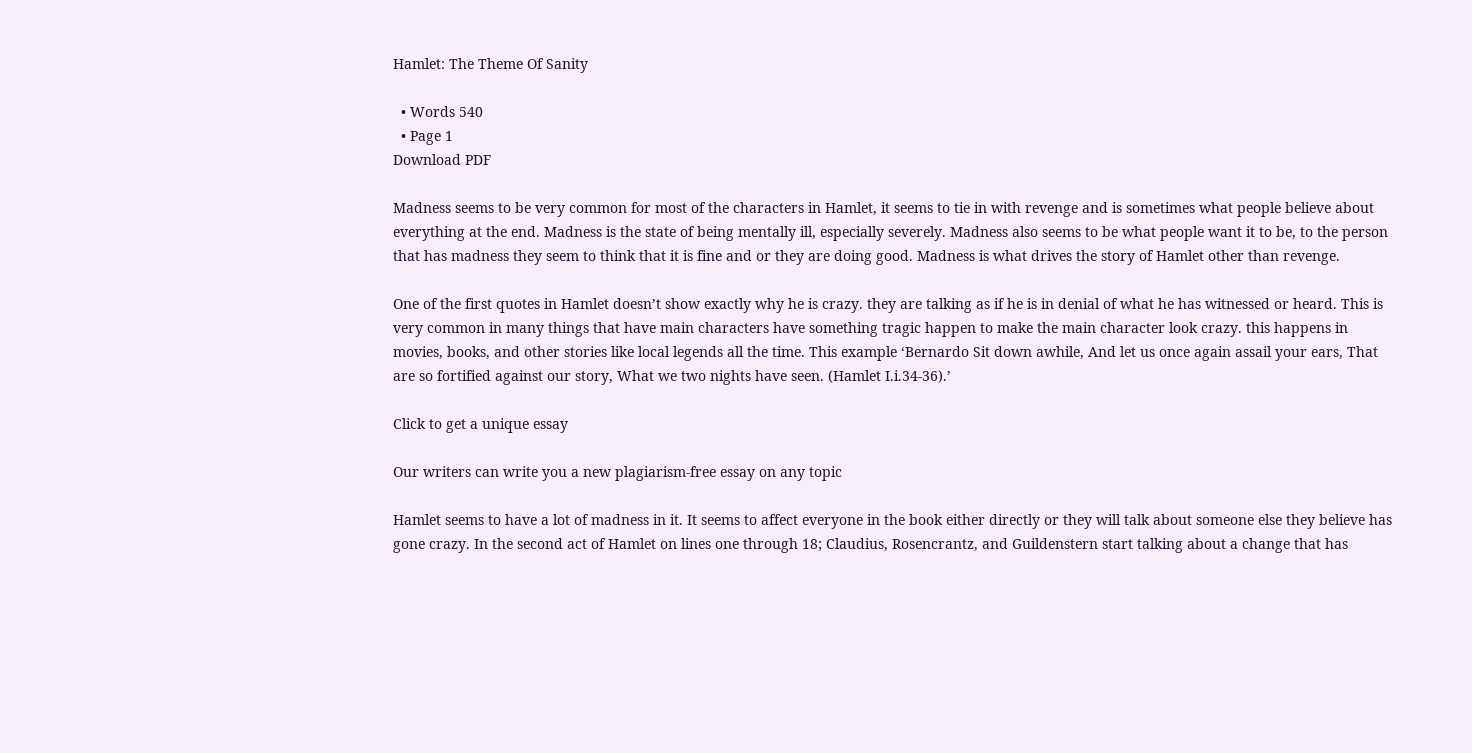Hamlet: The Theme Of Sanity

  • Words 540
  • Page 1
Download PDF

Madness seems to be very common for most of the characters in Hamlet, it seems to tie in with revenge and is sometimes what people believe about everything at the end. Madness is the state of being mentally ill, especially severely. Madness also seems to be what people want it to be, to the person that has madness they seem to think that it is fine and or they are doing good. Madness is what drives the story of Hamlet other than revenge.

One of the first quotes in Hamlet doesn’t show exactly why he is crazy. they are talking as if he is in denial of what he has witnessed or heard. This is very common in many things that have main characters have something tragic happen to make the main character look crazy. this happens in movies, books, and other stories like local legends all the time. This example ‘Bernardo Sit down awhile, And let us once again assail your ears, That are so fortified against our story, What we two nights have seen. (Hamlet I.i.34-36).’

Click to get a unique essay

Our writers can write you a new plagiarism-free essay on any topic

Hamlet seems to have a lot of madness in it. It seems to affect everyone in the book either directly or they will talk about someone else they believe has gone crazy. In the second act of Hamlet on lines one through 18; Claudius, Rosencrantz, and Guildenstern start talking about a change that has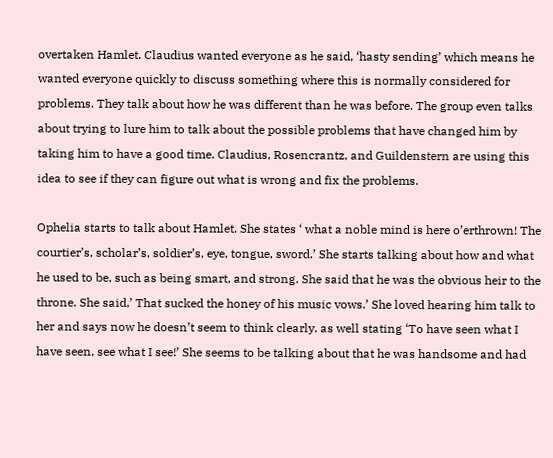overtaken Hamlet. Claudius wanted everyone as he said, ‘hasty sending’ which means he wanted everyone quickly to discuss something where this is normally considered for problems. They talk about how he was different than he was before. The group even talks about trying to lure him to talk about the possible problems that have changed him by taking him to have a good time. Claudius, Rosencrantz, and Guildenstern are using this idea to see if they can figure out what is wrong and fix the problems.

Ophelia starts to talk about Hamlet. She states ‘ what a noble mind is here o’erthrown! The courtier’s, scholar’s, soldier’s, eye, tongue, sword.’ She starts talking about how and what he used to be, such as being smart, and strong. She said that he was the obvious heir to the throne. She said,’ That sucked the honey of his music vows.’ She loved hearing him talk to her and says now he doesn’t seem to think clearly. as well stating ‘To have seen what I have seen, see what I see!’ She seems to be talking about that he was handsome and had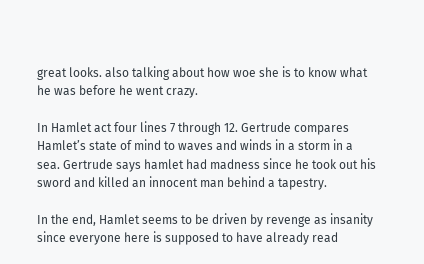great looks. also talking about how woe she is to know what he was before he went crazy.

In Hamlet act four lines 7 through 12. Gertrude compares Hamlet’s state of mind to waves and winds in a storm in a sea. Gertrude says hamlet had madness since he took out his sword and killed an innocent man behind a tapestry.

In the end, Hamlet seems to be driven by revenge as insanity since everyone here is supposed to have already read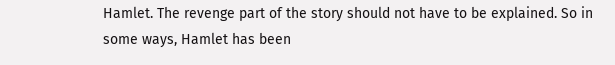Hamlet. The revenge part of the story should not have to be explained. So in some ways, Hamlet has been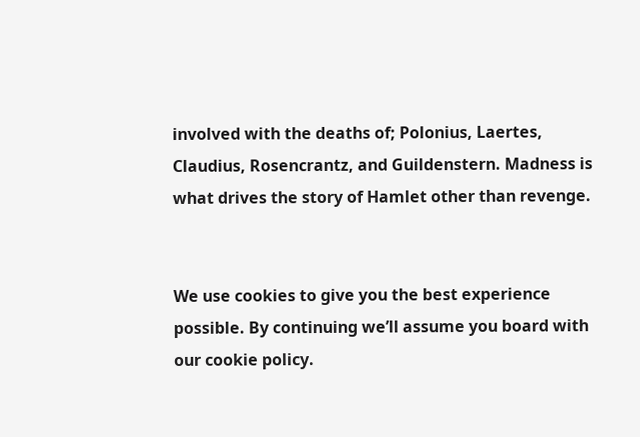involved with the deaths of; Polonius, Laertes, Claudius, Rosencrantz, and Guildenstern. Madness is what drives the story of Hamlet other than revenge.


We use cookies to give you the best experience possible. By continuing we’ll assume you board with our cookie policy.